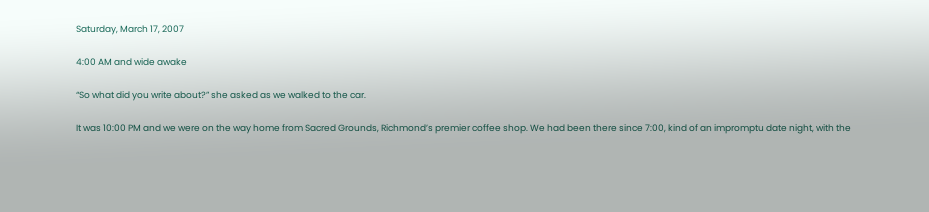Saturday, March 17, 2007

4:00 AM and wide awake

“So what did you write about?” she asked as we walked to the car.

It was 10:00 PM and we were on the way home from Sacred Grounds, Richmond’s premier coffee shop. We had been there since 7:00, kind of an impromptu date night, with the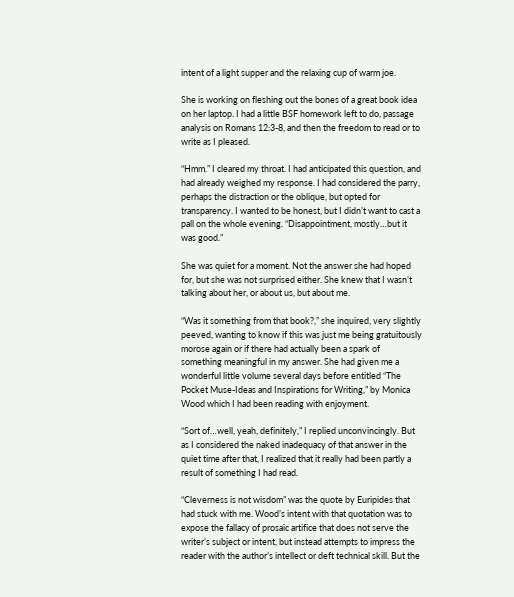intent of a light supper and the relaxing cup of warm joe.

She is working on fleshing out the bones of a great book idea on her laptop. I had a little BSF homework left to do, passage analysis on Romans 12:3-8, and then the freedom to read or to write as I pleased.

“Hmm.” I cleared my throat. I had anticipated this question, and had already weighed my response. I had considered the parry, perhaps the distraction or the oblique, but opted for transparency. I wanted to be honest, but I didn’t want to cast a pall on the whole evening. “Disappointment, mostly…but it was good.”

She was quiet for a moment. Not the answer she had hoped for, but she was not surprised either. She knew that I wasn’t talking about her, or about us, but about me.

“Was it something from that book?,” she inquired, very slightly peeved, wanting to know if this was just me being gratuitously morose again or if there had actually been a spark of something meaningful in my answer. She had given me a wonderful little volume several days before entitled “The Pocket Muse-Ideas and Inspirations for Writing,” by Monica Wood which I had been reading with enjoyment.

“Sort of…well, yeah, definitely,” I replied unconvincingly. But as I considered the naked inadequacy of that answer in the quiet time after that, I realized that it really had been partly a result of something I had read.

“Cleverness is not wisdom” was the quote by Euripides that had stuck with me. Wood’s intent with that quotation was to expose the fallacy of prosaic artifice that does not serve the writer’s subject or intent, but instead attempts to impress the reader with the author’s intellect or deft technical skill. But the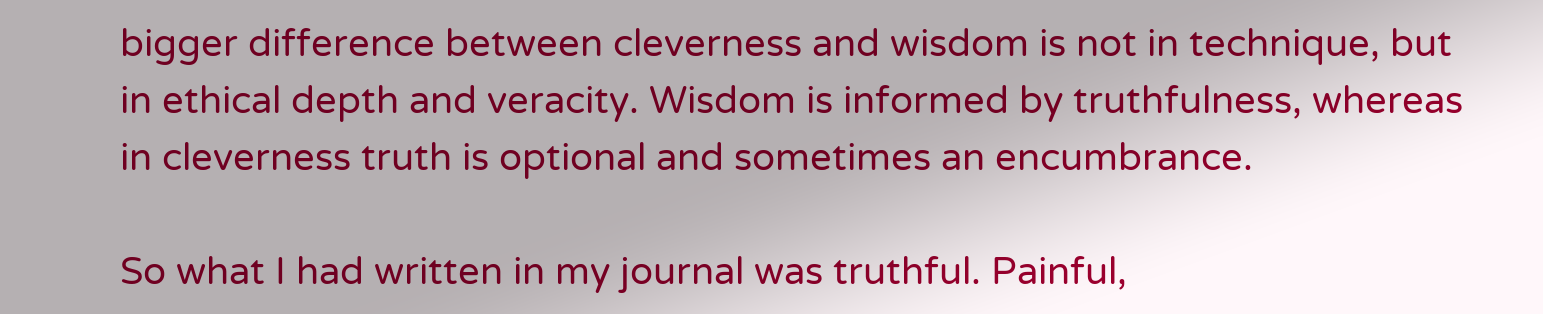bigger difference between cleverness and wisdom is not in technique, but in ethical depth and veracity. Wisdom is informed by truthfulness, whereas in cleverness truth is optional and sometimes an encumbrance.

So what I had written in my journal was truthful. Painful,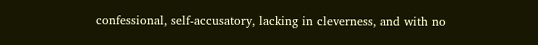confessional, self-accusatory, lacking in cleverness, and with no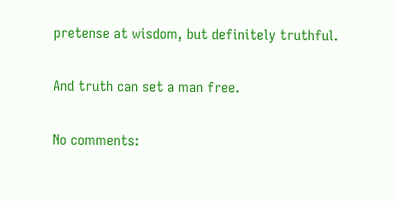pretense at wisdom, but definitely truthful.

And truth can set a man free.

No comments: